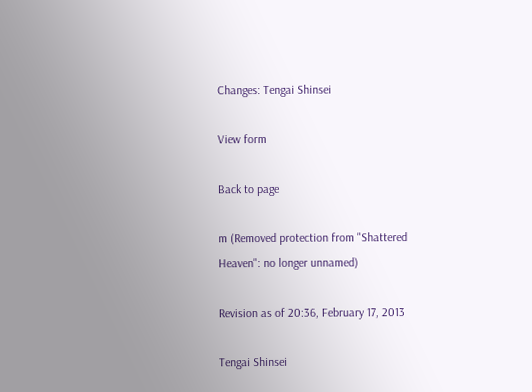Changes: Tengai Shinsei

View form

Back to page

m (Removed protection from "Shattered Heaven": no longer unnamed)

Revision as of 20:36, February 17, 2013

Tengai Shinsei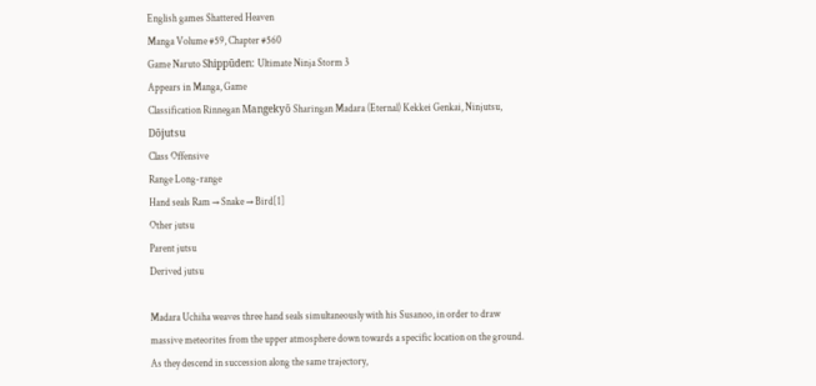English games Shattered Heaven
Manga Volume #59, Chapter #560
Game Naruto Shippūden: Ultimate Ninja Storm 3
Appears in Manga, Game
Classification Rinnegan Mangekyō Sharingan Madara (Eternal) Kekkei Genkai, Ninjutsu, Dōjutsu
Class Offensive
Range Long-range
Hand seals Ram → Snake → Bird[1]
Other jutsu
Parent jutsu
Derived jutsu

Madara Uchiha weaves three hand seals simultaneously with his Susanoo, in order to draw massive meteorites from the upper atmosphere down towards a specific location on the ground. As they descend in succession along the same trajectory,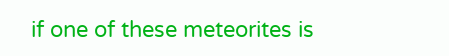if one of these meteorites is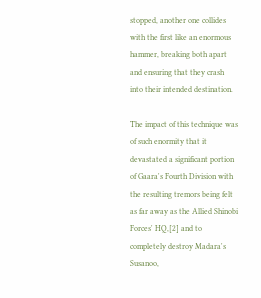stopped, another one collides with the first like an enormous hammer, breaking both apart and ensuring that they crash into their intended destination.

The impact of this technique was of such enormity that it devastated a significant portion of Gaara's Fourth Division with the resulting tremors being felt as far away as the Allied Shinobi Forces' HQ,[2] and to completely destroy Madara's Susanoo,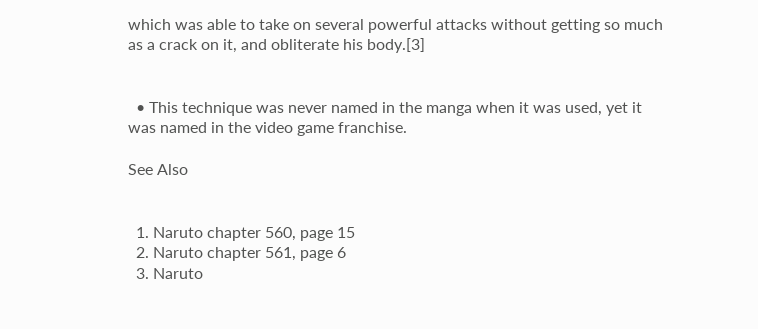which was able to take on several powerful attacks without getting so much as a crack on it, and obliterate his body.[3]


  • This technique was never named in the manga when it was used, yet it was named in the video game franchise.

See Also


  1. Naruto chapter 560, page 15
  2. Naruto chapter 561, page 6
  3. Naruto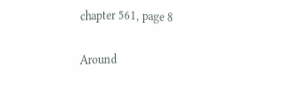chapter 561, page 8

Around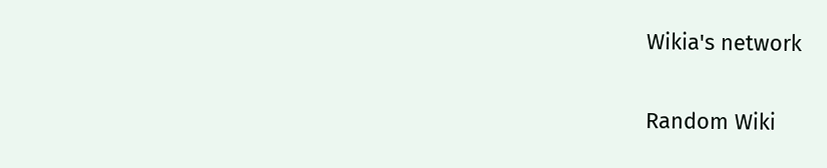Wikia's network

Random Wiki